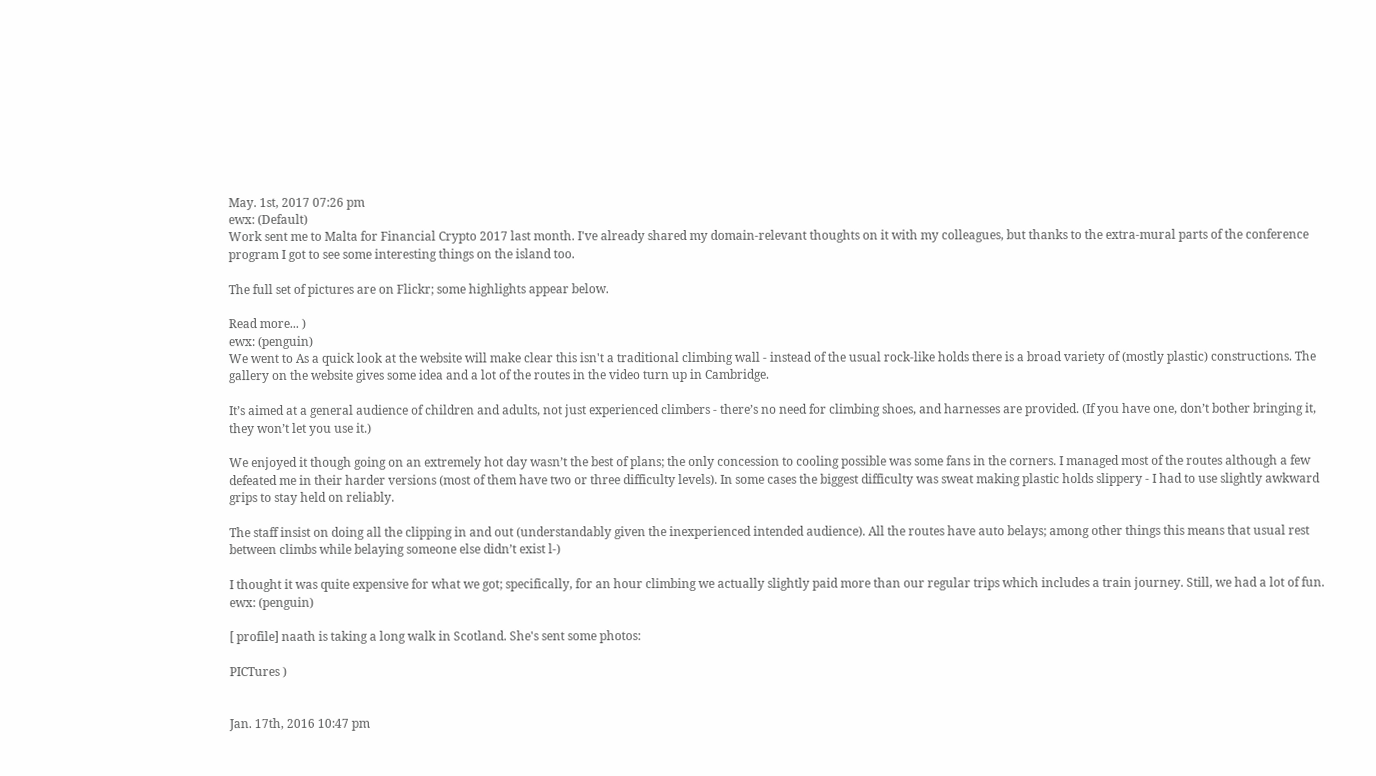May. 1st, 2017 07:26 pm
ewx: (Default)
Work sent me to Malta for Financial Crypto 2017 last month. I've already shared my domain-relevant thoughts on it with my colleagues, but thanks to the extra-mural parts of the conference program I got to see some interesting things on the island too.

The full set of pictures are on Flickr; some highlights appear below.

Read more... )
ewx: (penguin)
We went to As a quick look at the website will make clear this isn't a traditional climbing wall - instead of the usual rock-like holds there is a broad variety of (mostly plastic) constructions. The gallery on the website gives some idea and a lot of the routes in the video turn up in Cambridge.

It’s aimed at a general audience of children and adults, not just experienced climbers - there’s no need for climbing shoes, and harnesses are provided. (If you have one, don’t bother bringing it, they won’t let you use it.)

We enjoyed it though going on an extremely hot day wasn’t the best of plans; the only concession to cooling possible was some fans in the corners. I managed most of the routes although a few defeated me in their harder versions (most of them have two or three difficulty levels). In some cases the biggest difficulty was sweat making plastic holds slippery - I had to use slightly awkward grips to stay held on reliably.

The staff insist on doing all the clipping in and out (understandably given the inexperienced intended audience). All the routes have auto belays; among other things this means that usual rest between climbs while belaying someone else didn’t exist l-)

I thought it was quite expensive for what we got; specifically, for an hour climbing we actually slightly paid more than our regular trips which includes a train journey. Still, we had a lot of fun.
ewx: (penguin)

[ profile] naath is taking a long walk in Scotland. She's sent some photos:

PICTures )


Jan. 17th, 2016 10:47 pm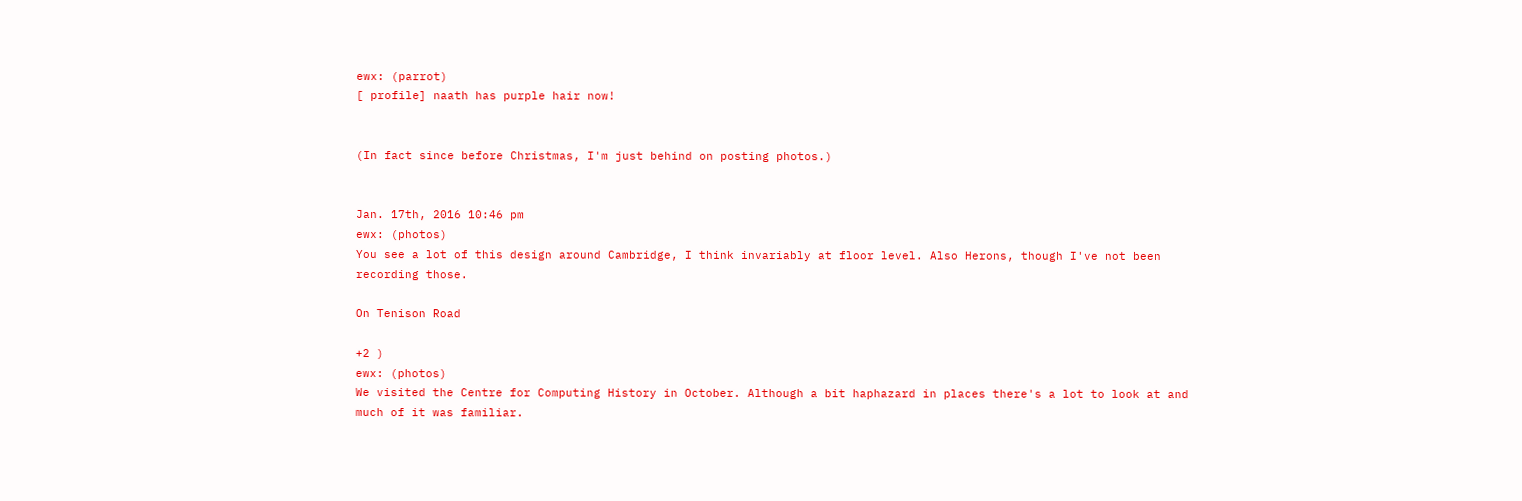ewx: (parrot)
[ profile] naath has purple hair now!


(In fact since before Christmas, I'm just behind on posting photos.)


Jan. 17th, 2016 10:46 pm
ewx: (photos)
You see a lot of this design around Cambridge, I think invariably at floor level. Also Herons, though I've not been recording those.

On Tenison Road

+2 )
ewx: (photos)
We visited the Centre for Computing History in October. Although a bit haphazard in places there's a lot to look at and much of it was familiar.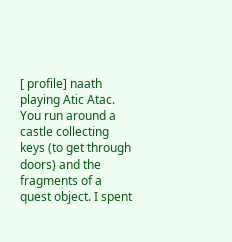[ profile] naath playing Atic Atac. You run around a castle collecting keys (to get through doors) and the fragments of a quest object. I spent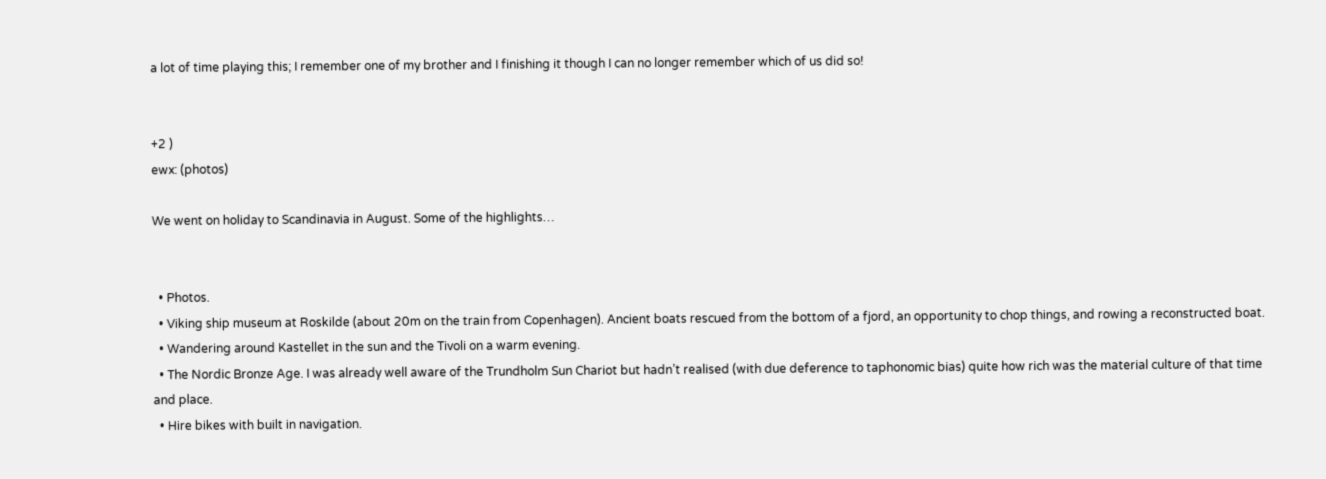a lot of time playing this; I remember one of my brother and I finishing it though I can no longer remember which of us did so!


+2 )
ewx: (photos)

We went on holiday to Scandinavia in August. Some of the highlights…


  • Photos.
  • Viking ship museum at Roskilde (about 20m on the train from Copenhagen). Ancient boats rescued from the bottom of a fjord, an opportunity to chop things, and rowing a reconstructed boat.
  • Wandering around Kastellet in the sun and the Tivoli on a warm evening.
  • The Nordic Bronze Age. I was already well aware of the Trundholm Sun Chariot but hadn’t realised (with due deference to taphonomic bias) quite how rich was the material culture of that time and place.
  • Hire bikes with built in navigation.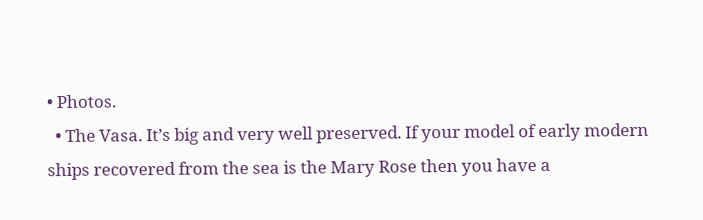• Photos.
  • The Vasa. It’s big and very well preserved. If your model of early modern ships recovered from the sea is the Mary Rose then you have a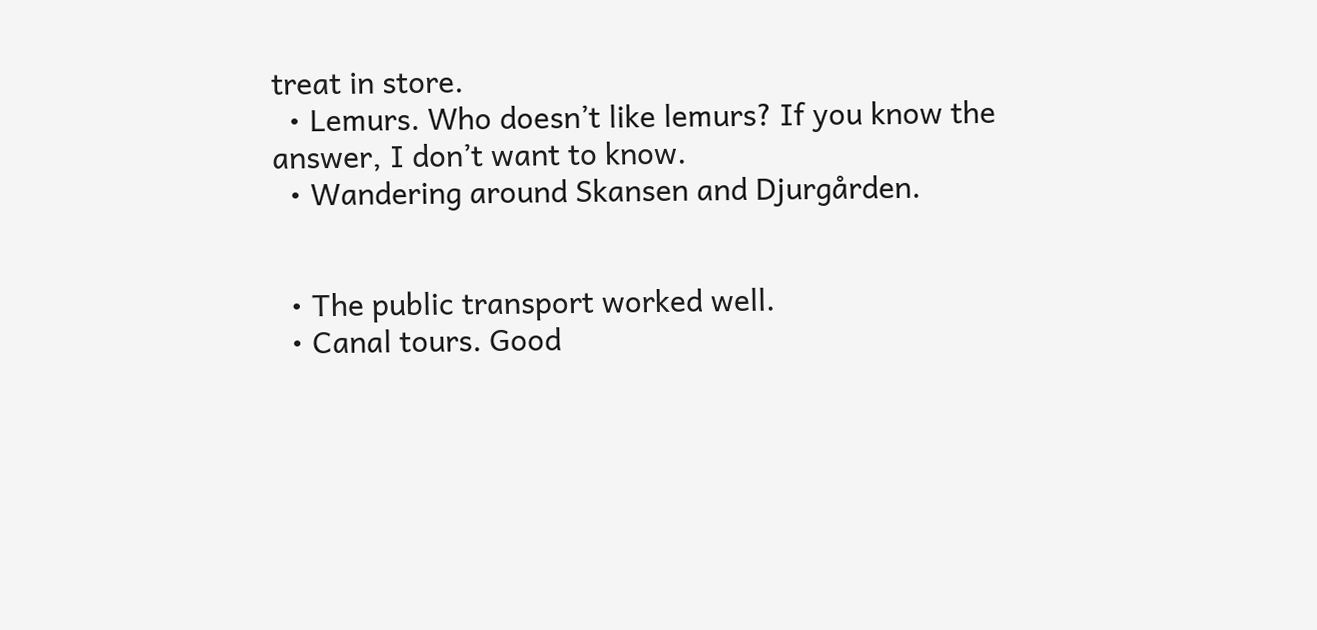treat in store.
  • Lemurs. Who doesn’t like lemurs? If you know the answer, I don’t want to know.
  • Wandering around Skansen and Djurgården.


  • The public transport worked well.
  • Canal tours. Good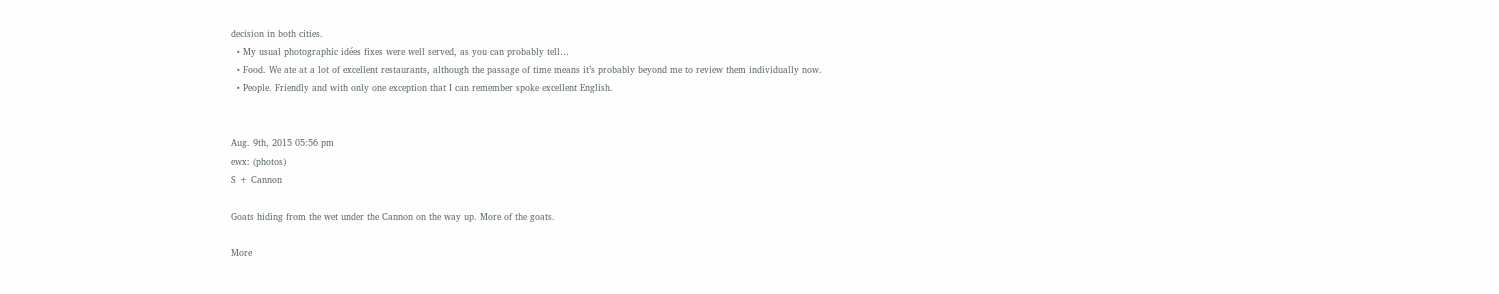decision in both cities.
  • My usual photographic idées fixes were well served, as you can probably tell…
  • Food. We ate at a lot of excellent restaurants, although the passage of time means it’s probably beyond me to review them individually now.
  • People. Friendly and with only one exception that I can remember spoke excellent English.


Aug. 9th, 2015 05:56 pm
ewx: (photos)
S + Cannon

Goats hiding from the wet under the Cannon on the way up. More of the goats.

More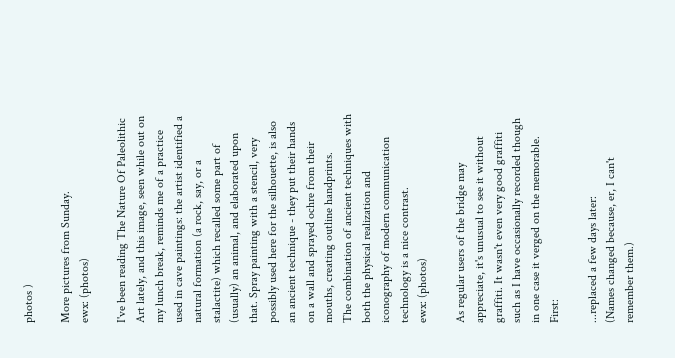photos )

More pictures from Sunday.
ewx: (photos)

I've been reading The Nature Of Paleolithic Art lately, and this image, seen while out on my lunch break, reminds me of a practice used in cave paintings: the artist identified a natural formation (a rock, say, or a stalactite) which recalled some part of (usually) an animal, and elaborated upon that. Spray painting with a stencil, very possibly used here for the silhouette, is also an ancient technique - they put their hands on a wall and sprayed ochre from their mouths, creating outline handprints.
The combination of ancient techniques with both the physical realization and iconography of modern communication technology is a nice contrast.
ewx: (photos)

As regular users of the bridge may appreciate, it's unusual to see it without graffiti. It wasn't even very good graffiti such as I have occasionally recorded though in one case it verged on the memorable. First:

...replaced a few days later:
(Names changed because, er, I can't remember them.)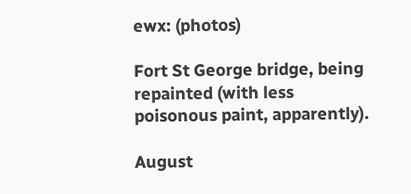ewx: (photos)

Fort St George bridge, being repainted (with less poisonous paint, apparently).

August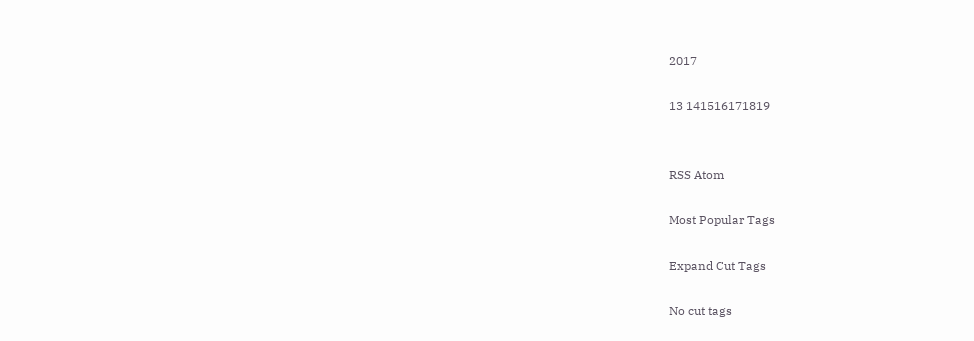2017

13 141516171819


RSS Atom

Most Popular Tags

Expand Cut Tags

No cut tags